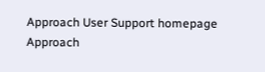Approach User Support homepage Approach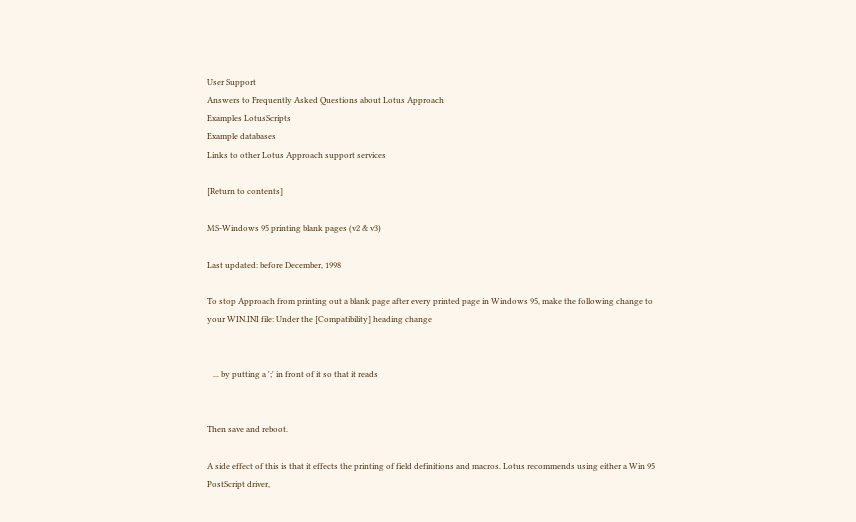User Support
Answers to Frequently Asked Questions about Lotus Approach
Examples LotusScripts
Example databases
Links to other Lotus Approach support services

[Return to contents]

MS-Windows 95 printing blank pages (v2 & v3)

Last updated: before December, 1998

To stop Approach from printing out a blank page after every printed page in Windows 95, make the following change to your WIN.INI file: Under the [Compatibility] heading change


   ... by putting a ';' in front of it so that it reads


Then save and reboot.

A side effect of this is that it effects the printing of field definitions and macros. Lotus recommends using either a Win 95 PostScript driver,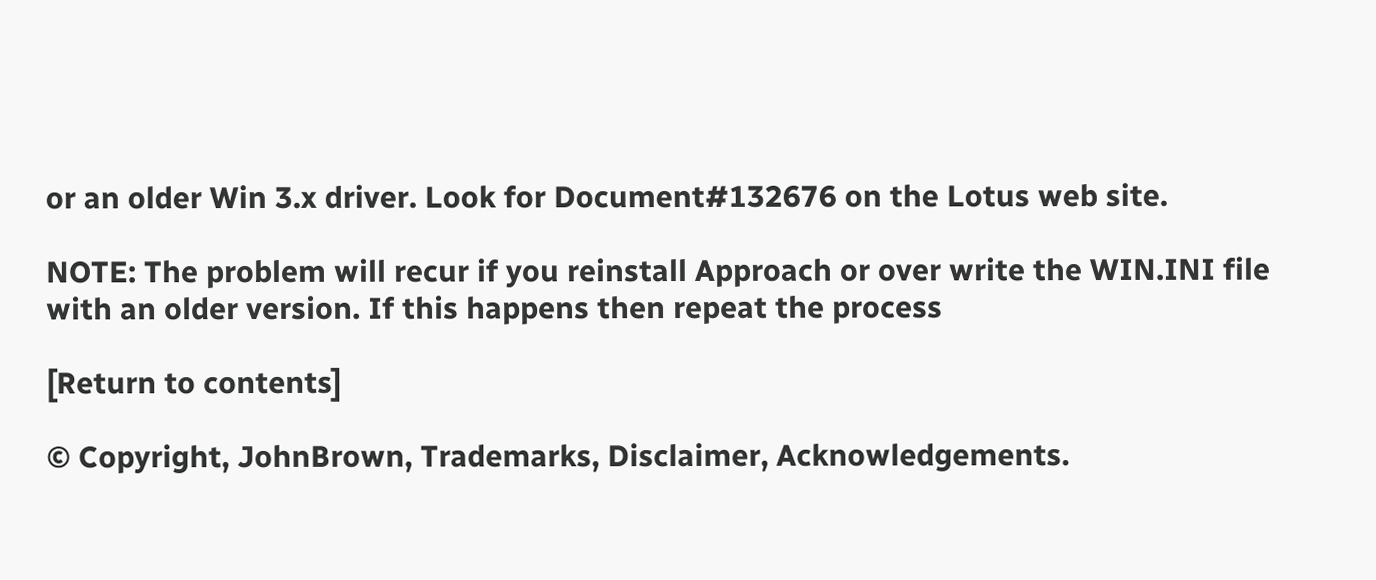or an older Win 3.x driver. Look for Document#132676 on the Lotus web site.

NOTE: The problem will recur if you reinstall Approach or over write the WIN.INI file with an older version. If this happens then repeat the process

[Return to contents]

© Copyright, JohnBrown, Trademarks, Disclaimer, Acknowledgements.